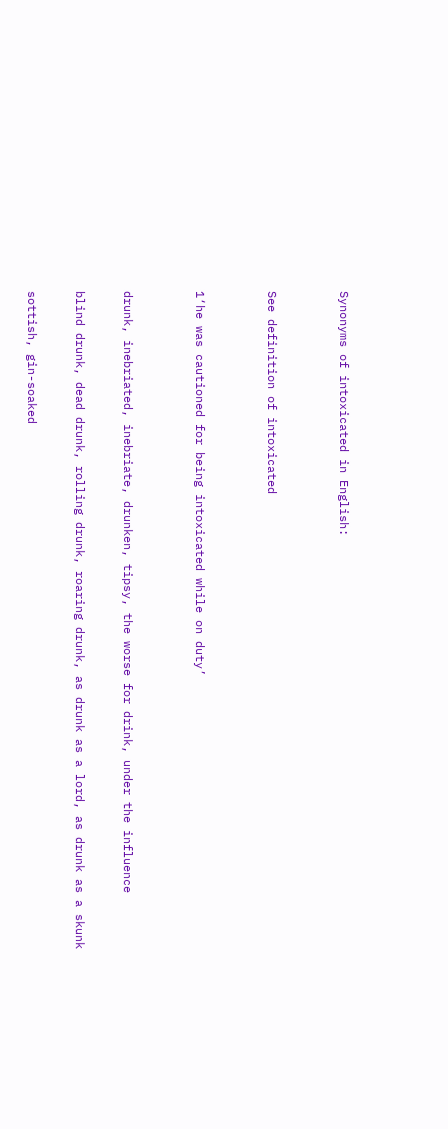Synonyms of intoxicated in English:


See definition of intoxicated


1‘he was cautioned for being intoxicated while on duty’


drunk, inebriated, inebriate, drunken, tipsy, the worse for drink, under the influence

blind drunk, dead drunk, rolling drunk, roaring drunk, as drunk as a lord, as drunk as a skunk

sottish, gin-soaked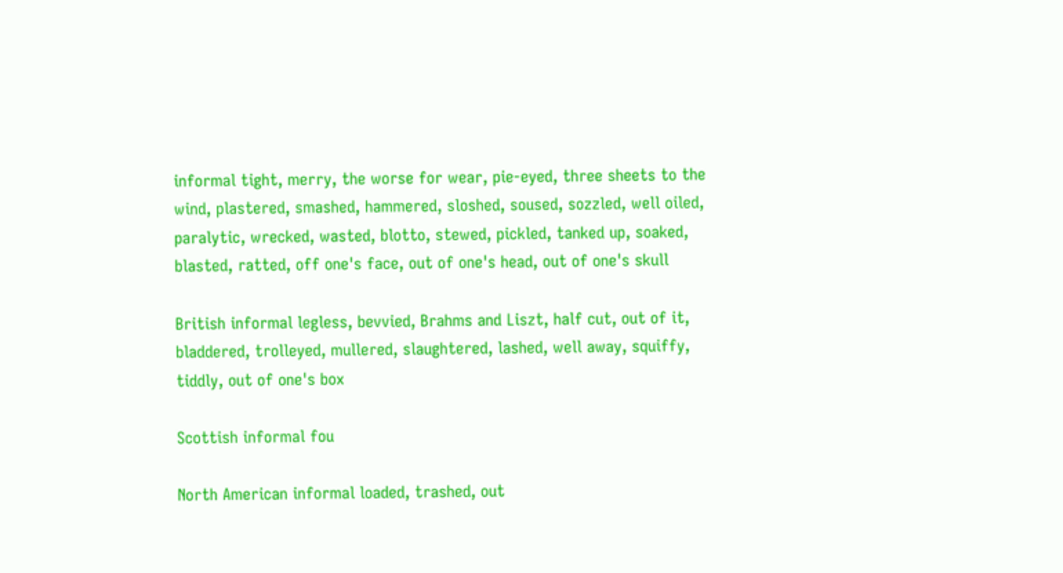informal tight, merry, the worse for wear, pie-eyed, three sheets to the wind, plastered, smashed, hammered, sloshed, soused, sozzled, well oiled, paralytic, wrecked, wasted, blotto, stewed, pickled, tanked up, soaked, blasted, ratted, off one's face, out of one's head, out of one's skull

British informal legless, bevvied, Brahms and Liszt, half cut, out of it, bladdered, trolleyed, mullered, slaughtered, lashed, well away, squiffy, tiddly, out of one's box

Scottish informal fou

North American informal loaded, trashed, out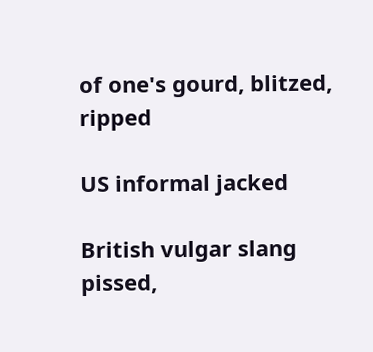of one's gourd, blitzed, ripped

US informal jacked

British vulgar slang pissed,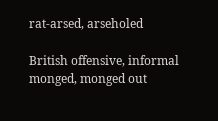rat-arsed, arseholed

British offensive, informal monged, monged out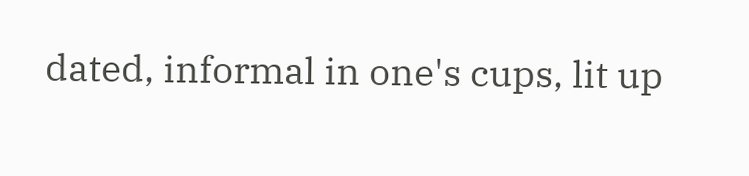dated, informal in one's cups, lit up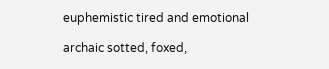euphemistic tired and emotional

archaic sotted, foxed,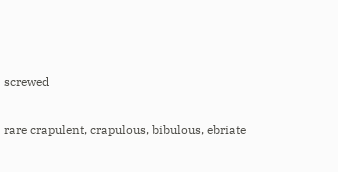screwed

rare crapulent, crapulous, bibulous, ebriate